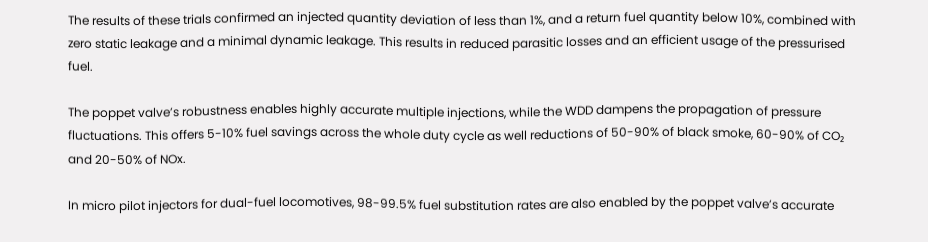The results of these trials confirmed an injected quantity deviation of less than 1%, and a return fuel quantity below 10%, combined with zero static leakage and a minimal dynamic leakage. This results in reduced parasitic losses and an efficient usage of the pressurised fuel.

The poppet valve’s robustness enables highly accurate multiple injections, while the WDD dampens the propagation of pressure fluctuations. This offers 5-10% fuel savings across the whole duty cycle as well reductions of 50-90% of black smoke, 60-90% of CO₂ and 20-50% of NOx.

In micro pilot injectors for dual-fuel locomotives, 98-99.5% fuel substitution rates are also enabled by the poppet valve’s accurate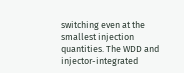switching even at the smallest injection quantities. The WDD and injector-integrated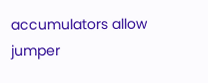accumulators allow jumper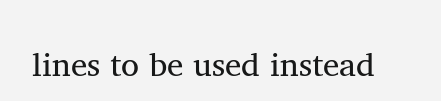lines to be used instead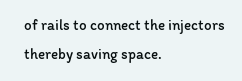of rails to connect the injectors thereby saving space.